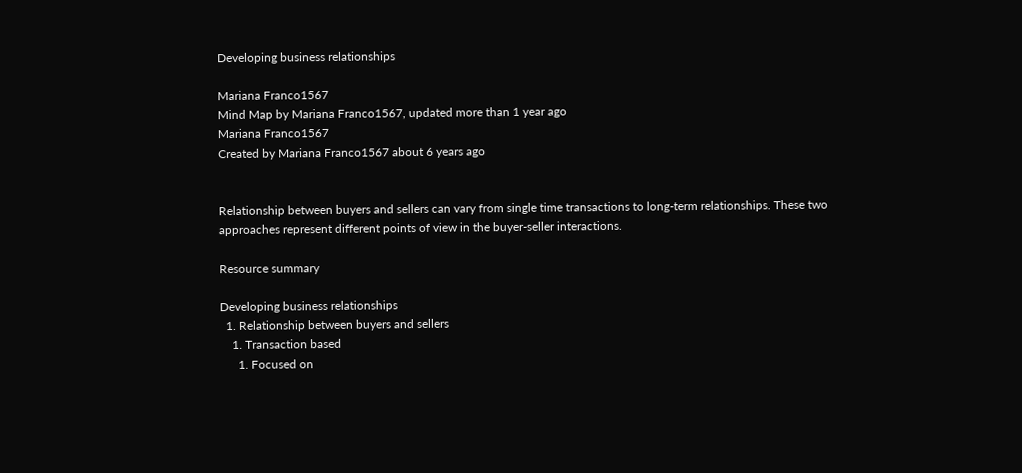Developing business relationships

Mariana Franco1567
Mind Map by Mariana Franco1567, updated more than 1 year ago
Mariana Franco1567
Created by Mariana Franco1567 about 6 years ago


Relationship between buyers and sellers can vary from single time transactions to long-term relationships. These two approaches represent different points of view in the buyer-seller interactions.

Resource summary

Developing business relationships
  1. Relationship between buyers and sellers
    1. Transaction based
      1. Focused on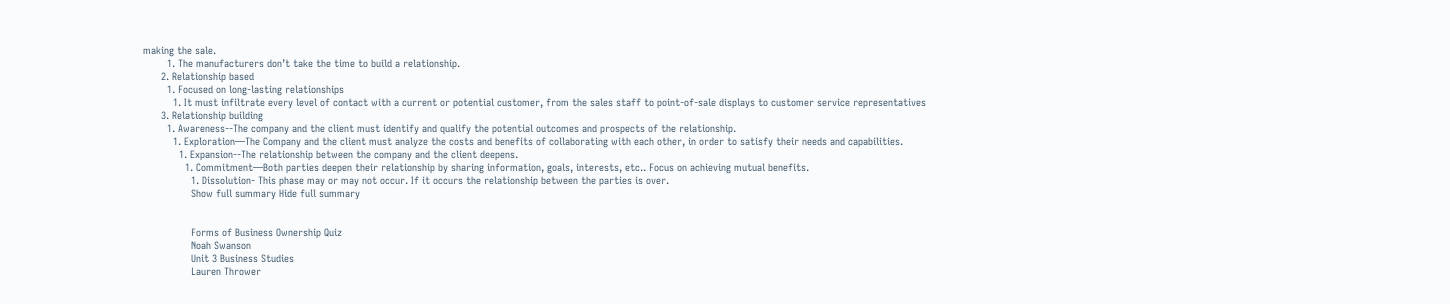making the sale.
        1. The manufacturers don’t take the time to build a relationship.
      2. Relationship based
        1. Focused on long-lasting relationships
          1. It must infiltrate every level of contact with a current or potential customer, from the sales staff to point-of-sale displays to customer service representatives
      3. Relationship building
        1. Awareness--The company and the client must identify and qualify the potential outcomes and prospects of the relationship.
          1. Exploration—The Company and the client must analyze the costs and benefits of collaborating with each other, in order to satisfy their needs and capabilities.
            1. Expansion--The relationship between the company and the client deepens.
              1. Commitment—Both parties deepen their relationship by sharing information, goals, interests, etc.. Focus on achieving mutual benefits.
                1. Dissolution- This phase may or may not occur. If it occurs the relationship between the parties is over.
                Show full summary Hide full summary


                Forms of Business Ownership Quiz
                Noah Swanson
                Unit 3 Business Studies
                Lauren Thrower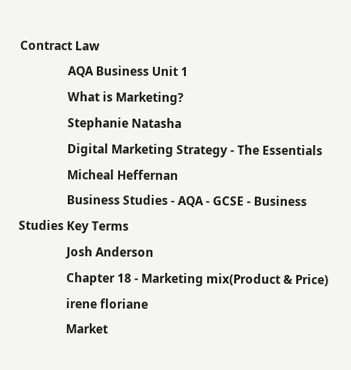Contract Law
                AQA Business Unit 1
                What is Marketing?
                Stephanie Natasha
                Digital Marketing Strategy - The Essentials
                Micheal Heffernan
                Business Studies - AQA - GCSE - Business Studies Key Terms
                Josh Anderson
                Chapter 18 - Marketing mix(Product & Price)
                irene floriane
                Market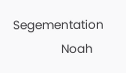Segementation
                Noah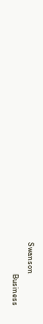Swanson
                Business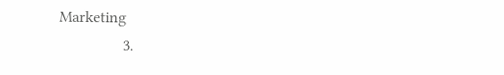Marketing
                3.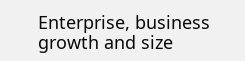Enterprise, business growth and size